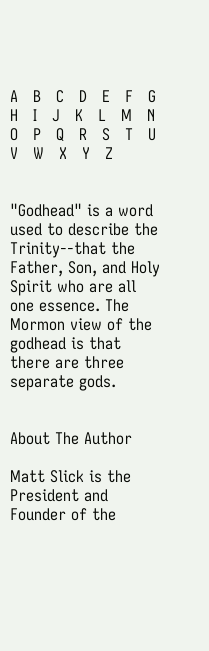A   B   C   D   E   F   G   H   I   J   K   L   M   N   O   P   Q   R   S   T   U   V   W   X   Y   Z


"Godhead" is a word used to describe the Trinity--that the Father, Son, and Holy Spirit who are all one essence. The Mormon view of the godhead is that there are three separate gods.


About The Author

Matt Slick is the President and Founder of the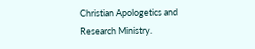Christian Apologetics and Research Ministry.